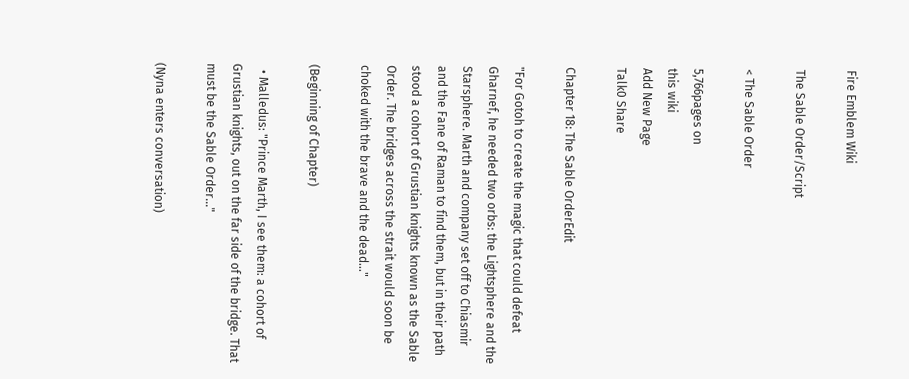Fire Emblem Wiki

The Sable Order/Script

< The Sable Order

5,766pages on
this wiki
Add New Page
Talk0 Share

Chapter 18: The Sable OrderEdit

"For Gotoh to create the magic that could defeat Gharnef, he needed two orbs: the Lightsphere and the Starsphere. Marth and company set off to Chiasmir and the Fane of Raman to find them, but in their path stood a cohort of Grustian knights known as the Sable Order. The bridges across the strait would soon be choked with the brave and the dead..."

(Beginning of Chapter)

  • Malledus: "Prince Marth, I see them: a cohort of Grustian knights, out on the far side of the bridge. That must be the Sable Order..."

(Nyna enters conversation)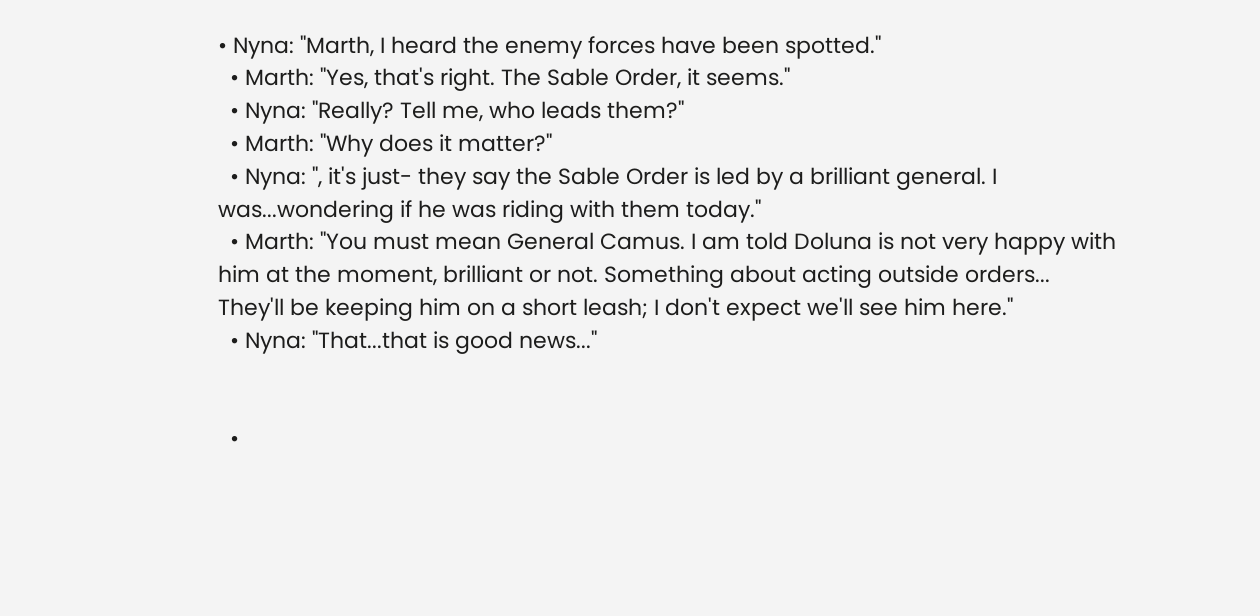• Nyna: "Marth, I heard the enemy forces have been spotted."
  • Marth: "Yes, that's right. The Sable Order, it seems."
  • Nyna: "Really? Tell me, who leads them?"
  • Marth: "Why does it matter?"
  • Nyna: ", it's just- they say the Sable Order is led by a brilliant general. I was...wondering if he was riding with them today."
  • Marth: "You must mean General Camus. I am told Doluna is not very happy with him at the moment, brilliant or not. Something about acting outside orders... They'll be keeping him on a short leash; I don't expect we'll see him here."
  • Nyna: "That...that is good news..."


  •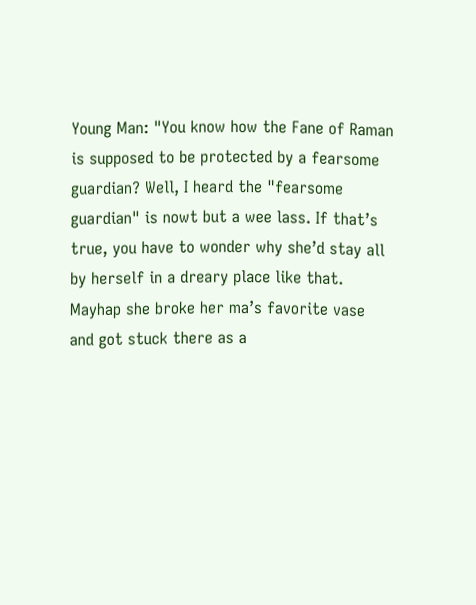Young Man: "You know how the Fane of Raman is supposed to be protected by a fearsome guardian? Well, I heard the "fearsome guardian" is nowt but a wee lass. If that’s true, you have to wonder why she’d stay all by herself in a dreary place like that. Mayhap she broke her ma’s favorite vase and got stuck there as a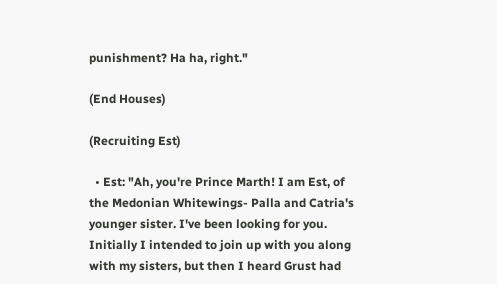punishment? Ha ha, right."

(End Houses)

(Recruiting Est)

  • Est: "Ah, you're Prince Marth! I am Est, of the Medonian Whitewings- Palla and Catria's younger sister. I've been looking for you. Initially I intended to join up with you along with my sisters, but then I heard Grust had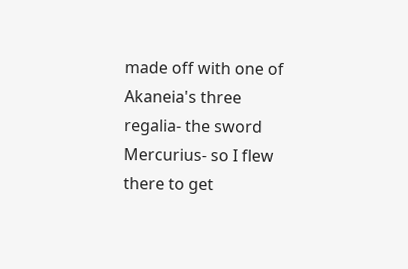made off with one of Akaneia's three regalia- the sword Mercurius- so I flew there to get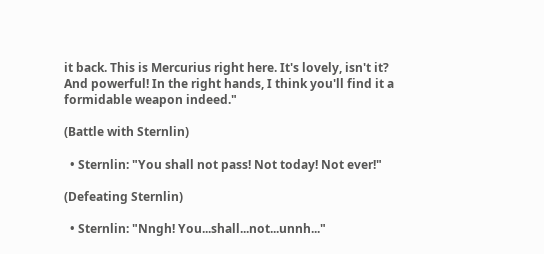it back. This is Mercurius right here. It's lovely, isn't it? And powerful! In the right hands, I think you'll find it a formidable weapon indeed."

(Battle with Sternlin)

  • Sternlin: "You shall not pass! Not today! Not ever!"

(Defeating Sternlin)

  • Sternlin: "Nngh! You...shall...not...unnh..."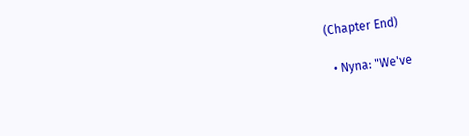(Chapter End)

  • Nyna: "We've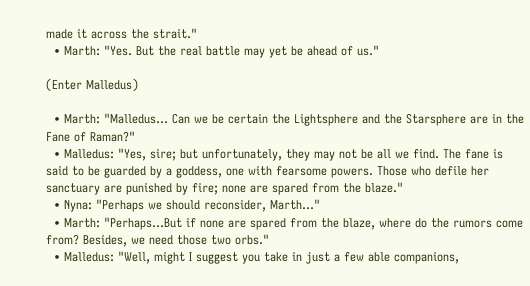made it across the strait."
  • Marth: "Yes. But the real battle may yet be ahead of us."

(Enter Malledus)

  • Marth: "Malledus... Can we be certain the Lightsphere and the Starsphere are in the Fane of Raman?"
  • Malledus: "Yes, sire; but unfortunately, they may not be all we find. The fane is said to be guarded by a goddess, one with fearsome powers. Those who defile her sanctuary are punished by fire; none are spared from the blaze."
  • Nyna: "Perhaps we should reconsider, Marth..."
  • Marth: "Perhaps...But if none are spared from the blaze, where do the rumors come from? Besides, we need those two orbs."
  • Malledus: "Well, might I suggest you take in just a few able companions,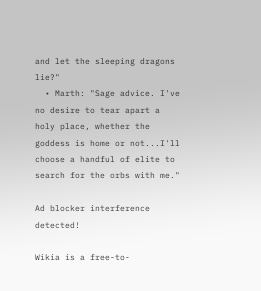and let the sleeping dragons lie?"
  • Marth: "Sage advice. I've no desire to tear apart a holy place, whether the goddess is home or not...I'll choose a handful of elite to search for the orbs with me."

Ad blocker interference detected!

Wikia is a free-to-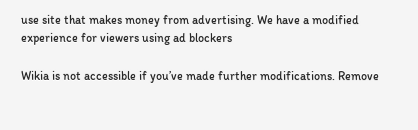use site that makes money from advertising. We have a modified experience for viewers using ad blockers

Wikia is not accessible if you’ve made further modifications. Remove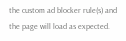the custom ad blocker rule(s) and the page will load as expected.